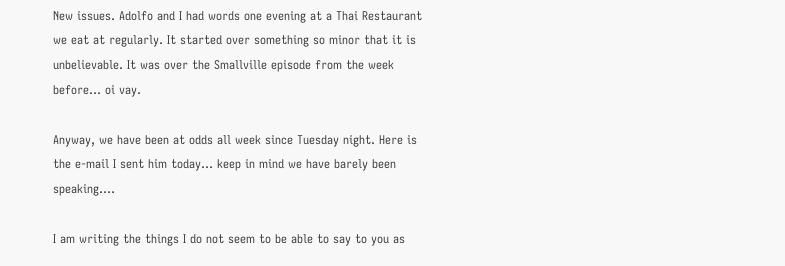New issues. Adolfo and I had words one evening at a Thai Restaurant we eat at regularly. It started over something so minor that it is unbelievable. It was over the Smallville episode from the week before… oi vay.

Anyway, we have been at odds all week since Tuesday night. Here is the e-mail I sent him today… keep in mind we have barely been speaking….

I am writing the things I do not seem to be able to say to you as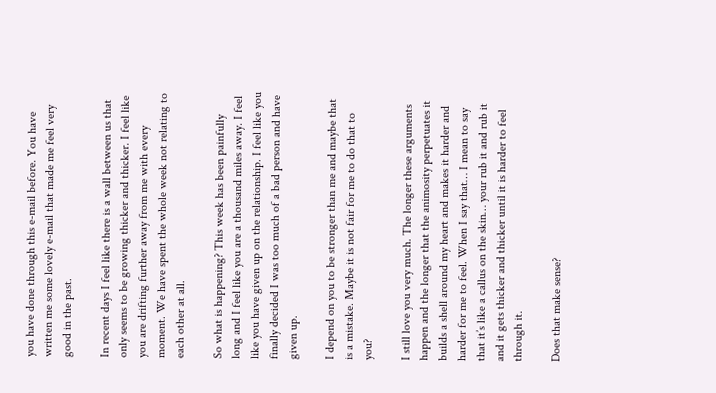you have done through this e-mail before. You have written me some lovely e-mail that made me feel very good in the past.

In recent days I feel like there is a wall between us that only seems to be growing thicker and thicker. I feel like you are drifting further away from me with every moment. We have spent the whole week not relating to each other at all.

So what is happening? This week has been painfully long and I feel like you are a thousand miles away. I feel like you have given up on the relationship. I feel like you finally decided I was too much of a bad person and have given up.

I depend on you to be stronger than me and maybe that is a mistake. Maybe it is not fair for me to do that to you?

I still love you very much. The longer these arguments happen and the longer that the animosity perpetuates it builds a shell around my heart and makes it harder and harder for me to feel. When I say that… I mean to say that it’s like a callus on the skin… your rub it and rub it and it gets thicker and thicker until it is harder to feel through it.

Does that make sense?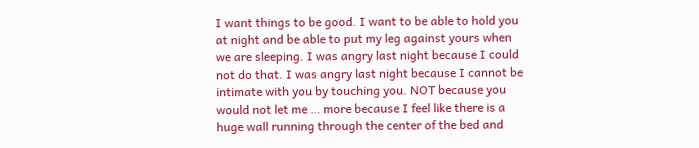I want things to be good. I want to be able to hold you at night and be able to put my leg against yours when we are sleeping. I was angry last night because I could not do that. I was angry last night because I cannot be intimate with you by touching you. NOT because you would not let me … more because I feel like there is a huge wall running through the center of the bed and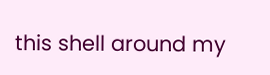this shell around my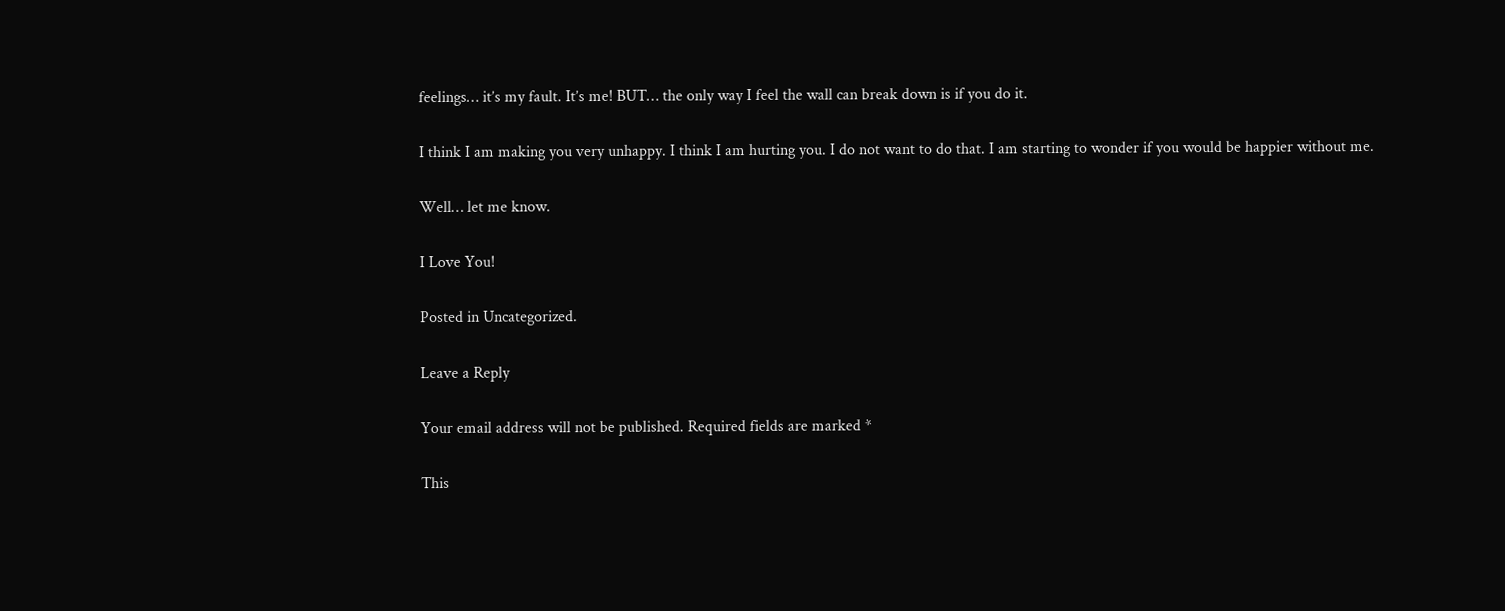feelings… it’s my fault. It’s me! BUT… the only way I feel the wall can break down is if you do it.

I think I am making you very unhappy. I think I am hurting you. I do not want to do that. I am starting to wonder if you would be happier without me.

Well… let me know.

I Love You!

Posted in Uncategorized.

Leave a Reply

Your email address will not be published. Required fields are marked *

This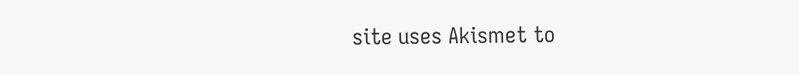site uses Akismet to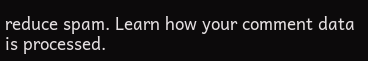reduce spam. Learn how your comment data is processed.